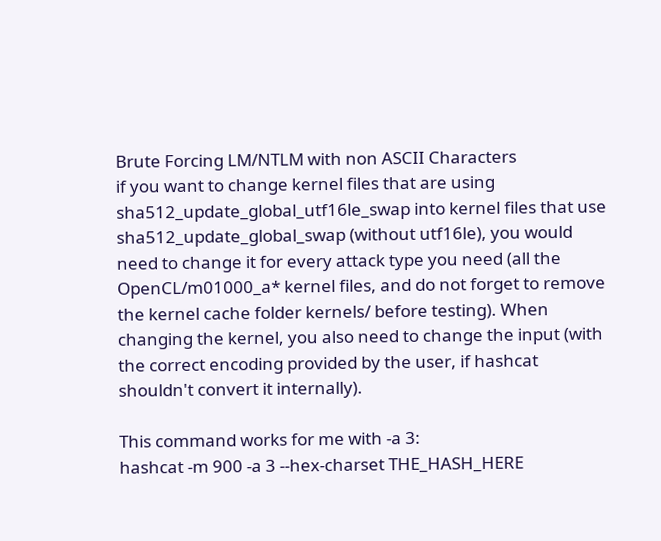Brute Forcing LM/NTLM with non ASCII Characters
if you want to change kernel files that are using sha512_update_global_utf16le_swap into kernel files that use sha512_update_global_swap (without utf16le), you would need to change it for every attack type you need (all the OpenCL/m01000_a* kernel files, and do not forget to remove the kernel cache folder kernels/ before testing). When changing the kernel, you also need to change the input (with the correct encoding provided by the user, if hashcat shouldn't convert it internally).

This command works for me with -a 3:
hashcat -m 900 -a 3 --hex-charset THE_HASH_HERE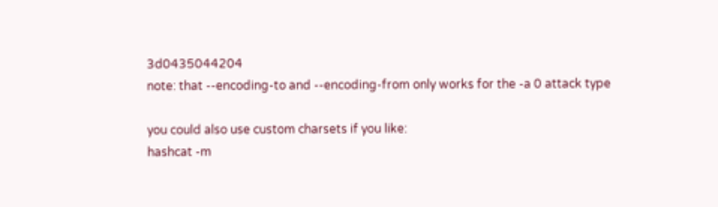3d0435044204
note: that --encoding-to and --encoding-from only works for the -a 0 attack type

you could also use custom charsets if you like:
hashcat -m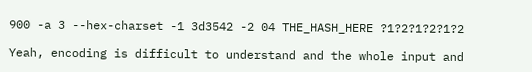900 -a 3 --hex-charset -1 3d3542 -2 04 THE_HASH_HERE ?1?2?1?2?1?2

Yeah, encoding is difficult to understand and the whole input and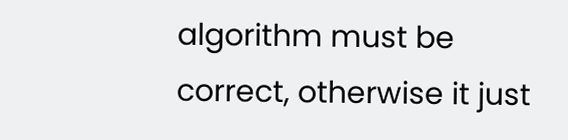algorithm must be correct, otherwise it just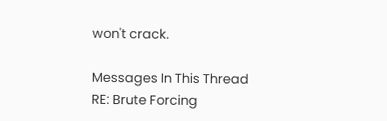won't crack.

Messages In This Thread
RE: Brute Forcing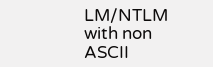LM/NTLM with non ASCII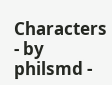Characters - by philsmd -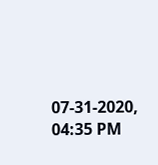07-31-2020, 04:35 PM